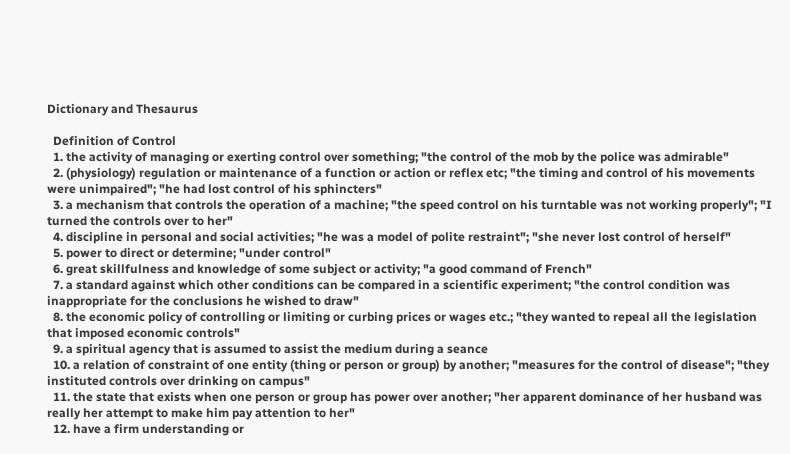Dictionary and Thesaurus

  Definition of Control
  1. the activity of managing or exerting control over something; "the control of the mob by the police was admirable"
  2. (physiology) regulation or maintenance of a function or action or reflex etc; "the timing and control of his movements were unimpaired"; "he had lost control of his sphincters"
  3. a mechanism that controls the operation of a machine; "the speed control on his turntable was not working properly"; "I turned the controls over to her"
  4. discipline in personal and social activities; "he was a model of polite restraint"; "she never lost control of herself"
  5. power to direct or determine; "under control"
  6. great skillfulness and knowledge of some subject or activity; "a good command of French"
  7. a standard against which other conditions can be compared in a scientific experiment; "the control condition was inappropriate for the conclusions he wished to draw"
  8. the economic policy of controlling or limiting or curbing prices or wages etc.; "they wanted to repeal all the legislation that imposed economic controls"
  9. a spiritual agency that is assumed to assist the medium during a seance
  10. a relation of constraint of one entity (thing or person or group) by another; "measures for the control of disease"; "they instituted controls over drinking on campus"
  11. the state that exists when one person or group has power over another; "her apparent dominance of her husband was really her attempt to make him pay attention to her"
  12. have a firm understanding or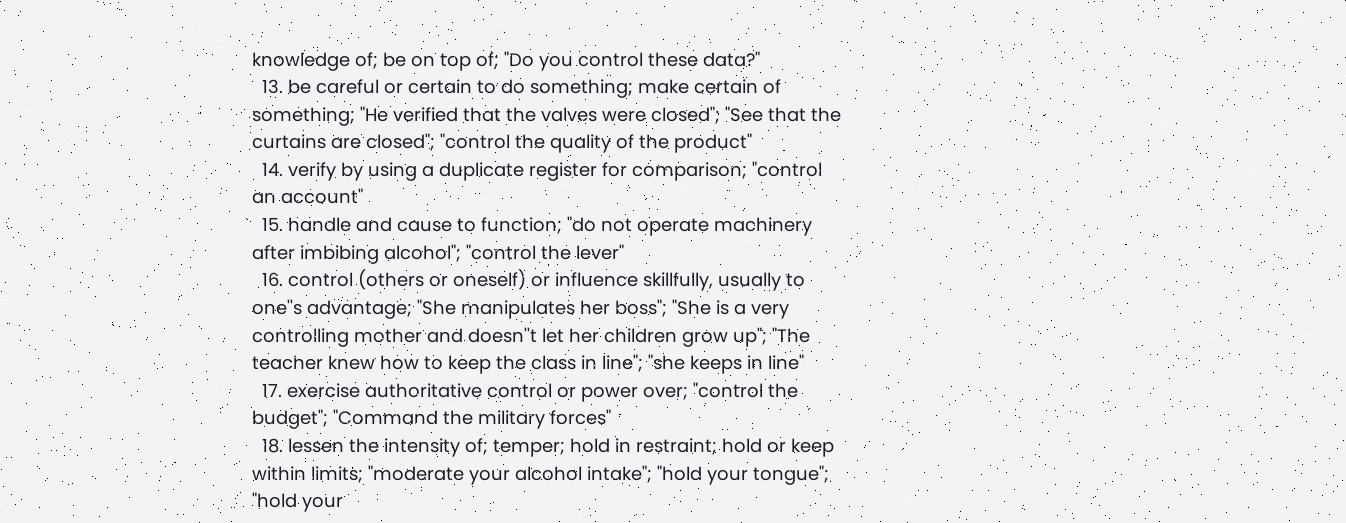knowledge of; be on top of; "Do you control these data?"
  13. be careful or certain to do something; make certain of something; "He verified that the valves were closed"; "See that the curtains are closed"; "control the quality of the product"
  14. verify by using a duplicate register for comparison; "control an account"
  15. handle and cause to function; "do not operate machinery after imbibing alcohol"; "control the lever"
  16. control (others or oneself) or influence skillfully, usually to one''s advantage; "She manipulates her boss"; "She is a very controlling mother and doesn''t let her children grow up"; "The teacher knew how to keep the class in line"; "she keeps in line"
  17. exercise authoritative control or power over; "control the budget"; "Command the military forces"
  18. lessen the intensity of; temper; hold in restraint; hold or keep within limits; "moderate your alcohol intake"; "hold your tongue"; "hold your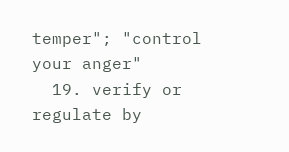temper"; "control your anger"
  19. verify or regulate by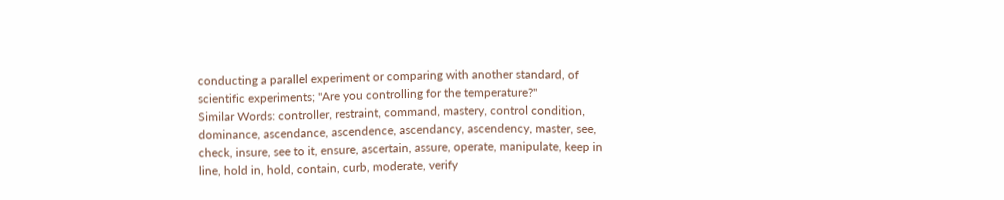conducting a parallel experiment or comparing with another standard, of scientific experiments; "Are you controlling for the temperature?"
Similar Words: controller, restraint, command, mastery, control condition, dominance, ascendance, ascendence, ascendancy, ascendency, master, see, check, insure, see to it, ensure, ascertain, assure, operate, manipulate, keep in line, hold in, hold, contain, curb, moderate, verify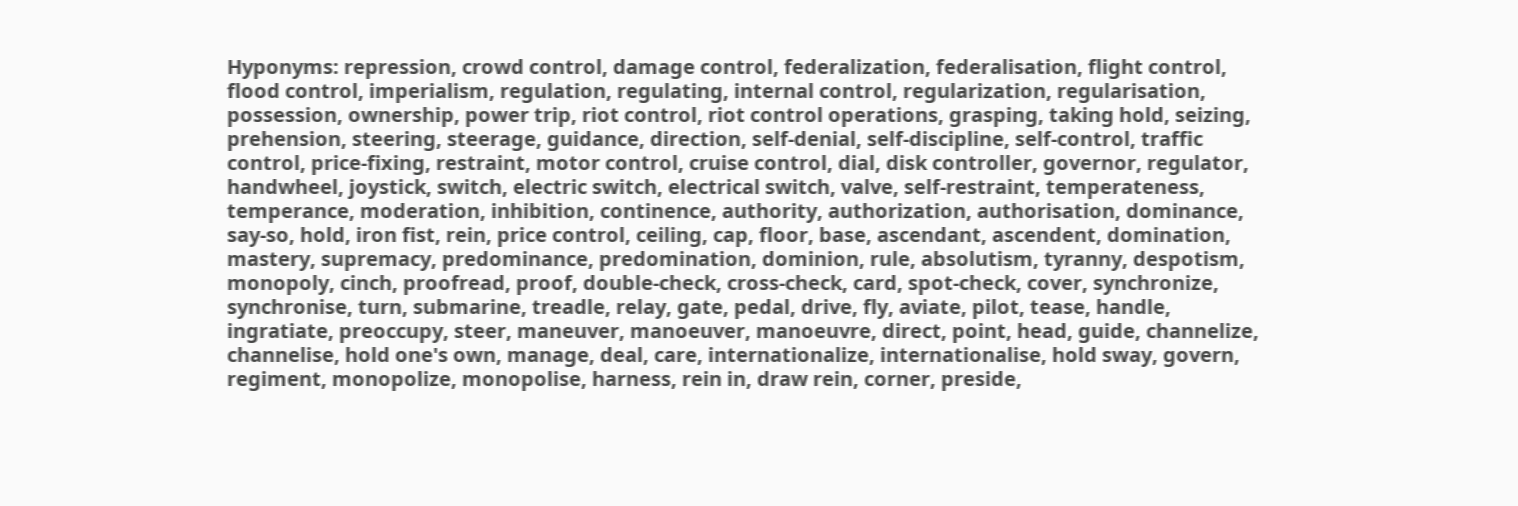Hyponyms: repression, crowd control, damage control, federalization, federalisation, flight control, flood control, imperialism, regulation, regulating, internal control, regularization, regularisation, possession, ownership, power trip, riot control, riot control operations, grasping, taking hold, seizing, prehension, steering, steerage, guidance, direction, self-denial, self-discipline, self-control, traffic control, price-fixing, restraint, motor control, cruise control, dial, disk controller, governor, regulator, handwheel, joystick, switch, electric switch, electrical switch, valve, self-restraint, temperateness, temperance, moderation, inhibition, continence, authority, authorization, authorisation, dominance, say-so, hold, iron fist, rein, price control, ceiling, cap, floor, base, ascendant, ascendent, domination, mastery, supremacy, predominance, predomination, dominion, rule, absolutism, tyranny, despotism, monopoly, cinch, proofread, proof, double-check, cross-check, card, spot-check, cover, synchronize, synchronise, turn, submarine, treadle, relay, gate, pedal, drive, fly, aviate, pilot, tease, handle, ingratiate, preoccupy, steer, maneuver, manoeuver, manoeuvre, direct, point, head, guide, channelize, channelise, hold one's own, manage, deal, care, internationalize, internationalise, hold sway, govern, regiment, monopolize, monopolise, harness, rein in, draw rein, corner, preside,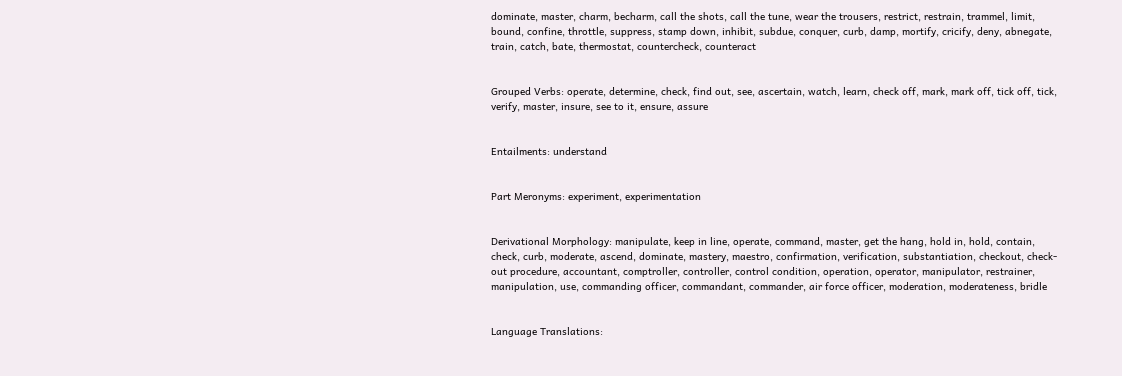dominate, master, charm, becharm, call the shots, call the tune, wear the trousers, restrict, restrain, trammel, limit, bound, confine, throttle, suppress, stamp down, inhibit, subdue, conquer, curb, damp, mortify, cricify, deny, abnegate, train, catch, bate, thermostat, countercheck, counteract


Grouped Verbs: operate, determine, check, find out, see, ascertain, watch, learn, check off, mark, mark off, tick off, tick, verify, master, insure, see to it, ensure, assure


Entailments: understand


Part Meronyms: experiment, experimentation


Derivational Morphology: manipulate, keep in line, operate, command, master, get the hang, hold in, hold, contain, check, curb, moderate, ascend, dominate, mastery, maestro, confirmation, verification, substantiation, checkout, check-out procedure, accountant, comptroller, controller, control condition, operation, operator, manipulator, restrainer, manipulation, use, commanding officer, commandant, commander, air force officer, moderation, moderateness, bridle


Language Translations: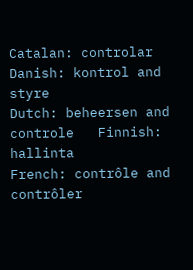Catalan: controlar   Danish: kontrol and styre
Dutch: beheersen and controle   Finnish: hallinta
French: contrôle and contrôler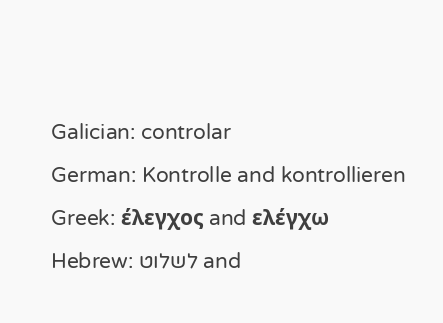Galician: controlar
German: Kontrolle and kontrollieren   Greek: έλεγχος and ελέγχω
Hebrew: לשלוט and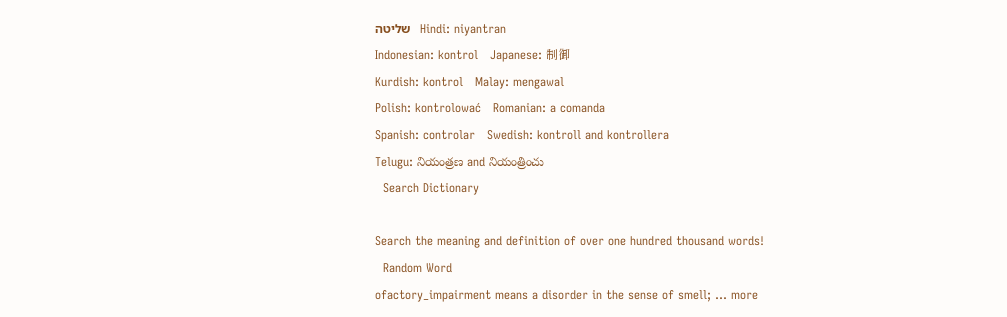שליטה   Hindi: niyantran
Indonesian: kontrol   Japanese: 制御
Kurdish: kontrol   Malay: mengawal
Polish: kontrolować   Romanian: a comanda
Spanish: controlar   Swedish: kontroll and kontrollera
Telugu: నియంత్రణ and నియంత్రించు
  Search Dictionary

Search the meaning and definition of over one hundred thousand words!
  Random Word
ofactory_impairment means a disorder in the sense of smell; ... more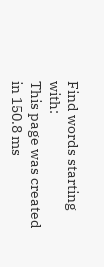Find words starting with:
This page was created in 150.8 ms